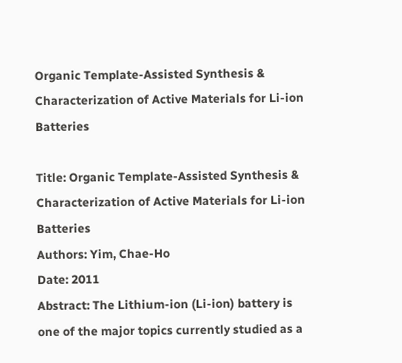Organic Template-Assisted Synthesis & Characterization of Active Materials for Li-ion Batteries

Title: Organic Template-Assisted Synthesis & Characterization of Active Materials for Li-ion Batteries
Authors: Yim, Chae-Ho
Date: 2011
Abstract: The Lithium-ion (Li-ion) battery is one of the major topics currently studied as a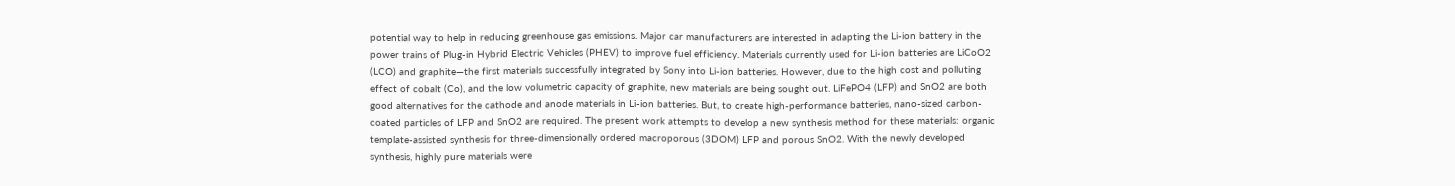potential way to help in reducing greenhouse gas emissions. Major car manufacturers are interested in adapting the Li-ion battery in the power trains of Plug-in Hybrid Electric Vehicles (PHEV) to improve fuel efficiency. Materials currently used for Li-ion batteries are LiCoO2 (LCO) and graphite—the first materials successfully integrated by Sony into Li-ion batteries. However, due to the high cost and polluting effect of cobalt (Co), and the low volumetric capacity of graphite, new materials are being sought out. LiFePO4 (LFP) and SnO2 are both good alternatives for the cathode and anode materials in Li-ion batteries. But, to create high-performance batteries, nano-sized carbon-coated particles of LFP and SnO2 are required. The present work attempts to develop a new synthesis method for these materials: organic template-assisted synthesis for three-dimensionally ordered macroporous (3DOM) LFP and porous SnO2. With the newly developed synthesis, highly pure materials were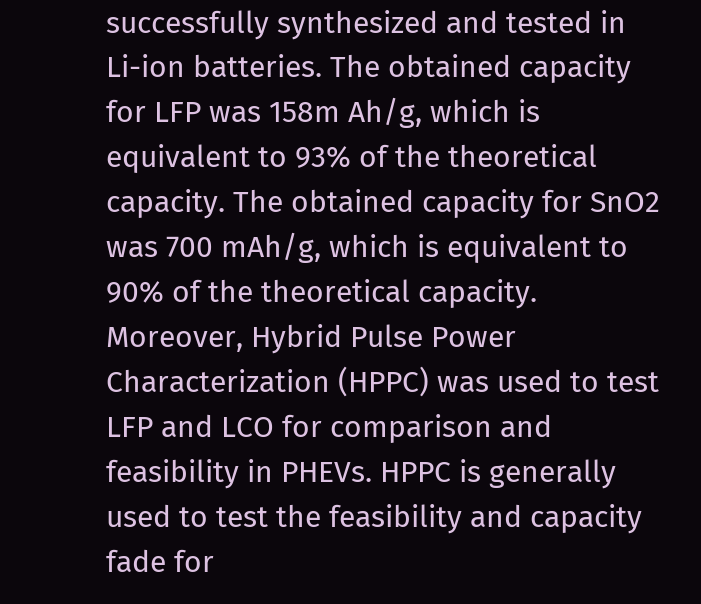successfully synthesized and tested in Li-ion batteries. The obtained capacity for LFP was 158m Ah/g, which is equivalent to 93% of the theoretical capacity. The obtained capacity for SnO2 was 700 mAh/g, which is equivalent to 90% of the theoretical capacity. Moreover, Hybrid Pulse Power Characterization (HPPC) was used to test LFP and LCO for comparison and feasibility in PHEVs. HPPC is generally used to test the feasibility and capacity fade for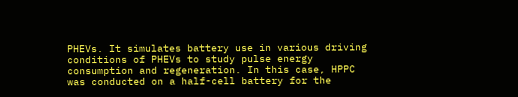PHEVs. It simulates battery use in various driving conditions of PHEVs to study pulse energy consumption and regeneration. In this case, HPPC was conducted on a half-cell battery for the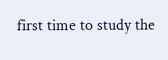first time to study the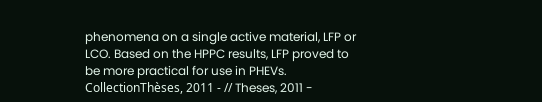phenomena on a single active material, LFP or LCO. Based on the HPPC results, LFP proved to be more practical for use in PHEVs.
CollectionThèses, 2011 - // Theses, 2011 -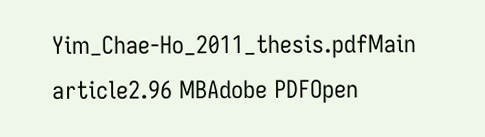Yim_Chae-Ho_2011_thesis.pdfMain article2.96 MBAdobe PDFOpen